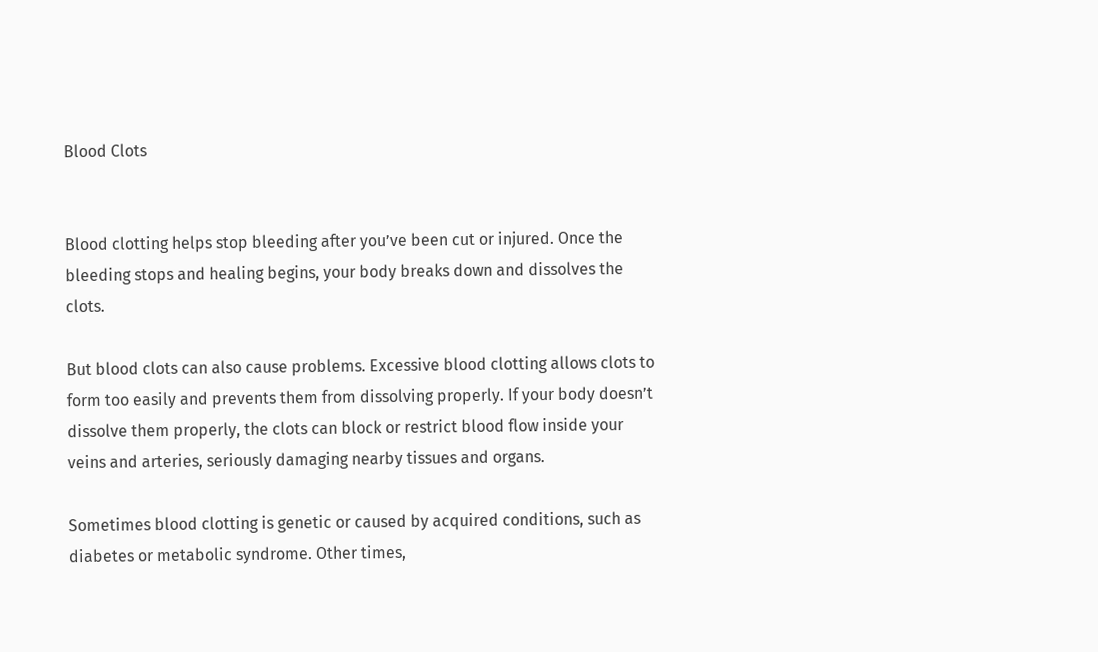Blood Clots


Blood clotting helps stop bleeding after you’ve been cut or injured. Once the bleeding stops and healing begins, your body breaks down and dissolves the clots.

But blood clots can also cause problems. Excessive blood clotting allows clots to form too easily and prevents them from dissolving properly. If your body doesn’t dissolve them properly, the clots can block or restrict blood flow inside your veins and arteries, seriously damaging nearby tissues and organs.

Sometimes blood clotting is genetic or caused by acquired conditions, such as diabetes or metabolic syndrome. Other times,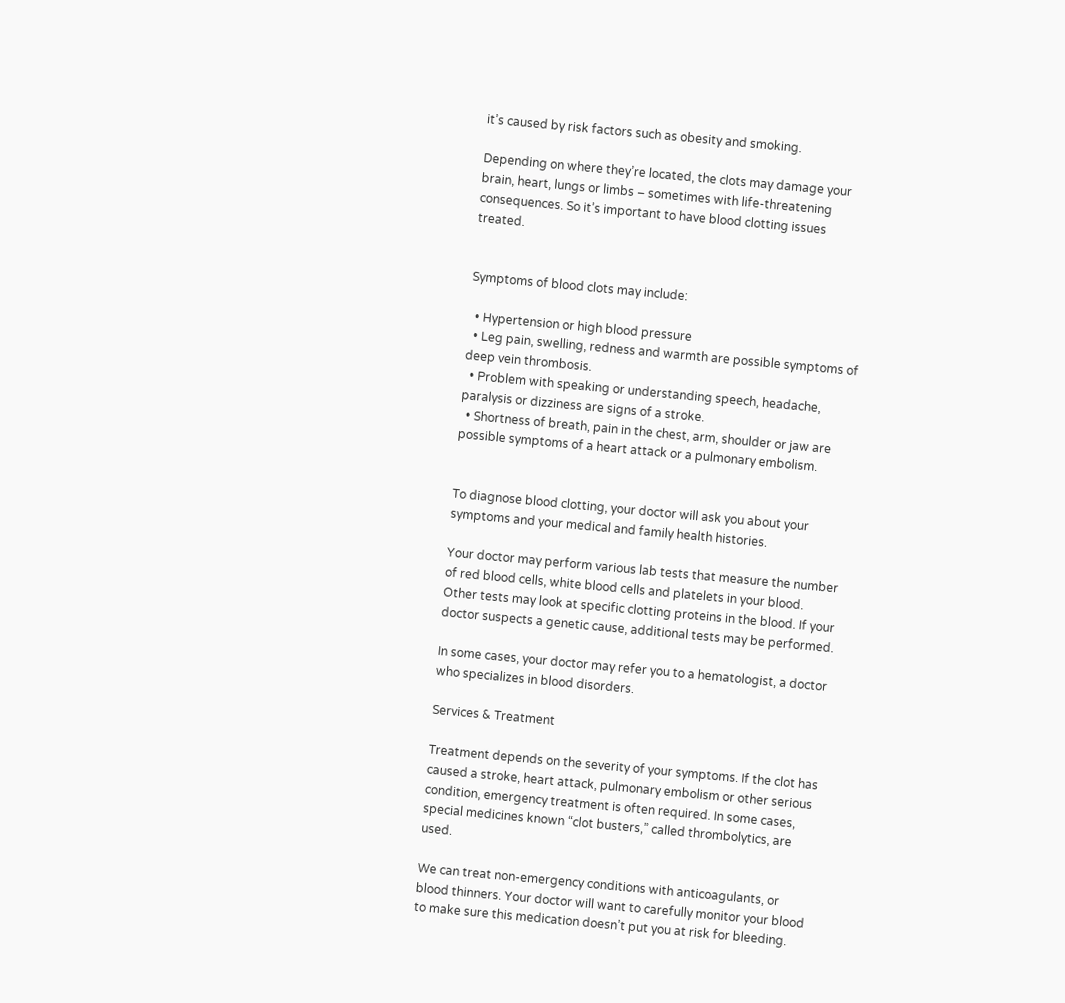it’s caused by risk factors such as obesity and smoking.

Depending on where they’re located, the clots may damage your brain, heart, lungs or limbs – sometimes with life-threatening consequences. So it’s important to have blood clotting issues treated.


Symptoms of blood clots may include:

  • Hypertension or high blood pressure
  • Leg pain, swelling, redness and warmth are possible symptoms of deep vein thrombosis.
  • Problem with speaking or understanding speech, headache, paralysis or dizziness are signs of a stroke.
  • Shortness of breath, pain in the chest, arm, shoulder or jaw are possible symptoms of a heart attack or a pulmonary embolism.


To diagnose blood clotting, your doctor will ask you about your symptoms and your medical and family health histories.

Your doctor may perform various lab tests that measure the number of red blood cells, white blood cells and platelets in your blood. Other tests may look at specific clotting proteins in the blood. If your doctor suspects a genetic cause, additional tests may be performed.

In some cases, your doctor may refer you to a hematologist, a doctor who specializes in blood disorders.

Services & Treatment

Treatment depends on the severity of your symptoms. If the clot has caused a stroke, heart attack, pulmonary embolism or other serious condition, emergency treatment is often required. In some cases, special medicines known “clot busters,” called thrombolytics, are used.

We can treat non-emergency conditions with anticoagulants, or blood thinners. Your doctor will want to carefully monitor your blood to make sure this medication doesn’t put you at risk for bleeding.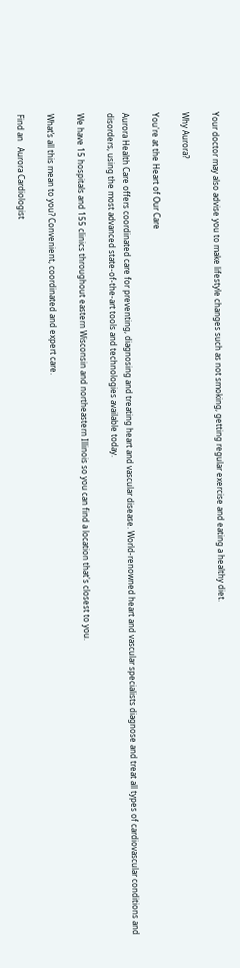Your doctor may also advise you to make lifestyle changes such as not smoking, getting regular exercise and eating a healthy diet.

Why Aurora?

You're at the Heart of Our Care

Aurora Health Care offers coordinated care for preventing, diagnosing and treating heart and vascular disease. World-renowned heart and vascular specialists diagnose and treat all types of cardiovascular conditions and disorders, using the most advanced state-of-the-art tools and technologies available today.

We have 15 hospitals and 155 clinics throughout eastern Wisconsin and northeastern Illinois so you can find a location that's closest to you.

What’s all this mean to you? Convenient, coordinated and expert care.

Find an   Aurora Cardiologist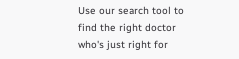Use our search tool to find the right doctor who's just right for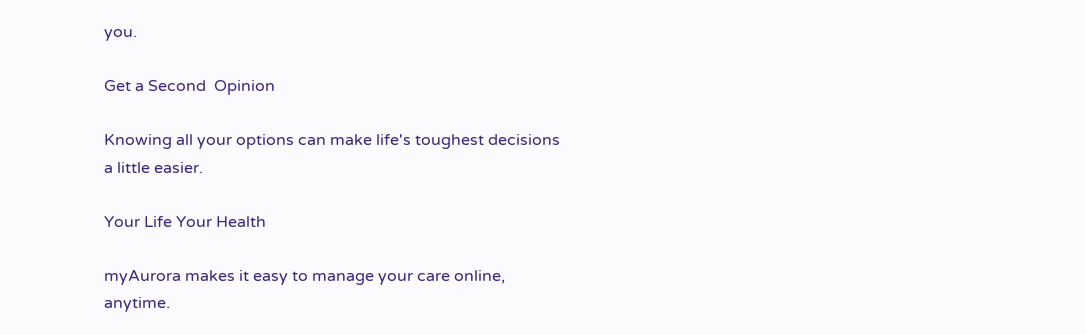you.

Get a Second  Opinion

Knowing all your options can make life's toughest decisions a little easier.

Your Life Your Health

myAurora makes it easy to manage your care online, anytime.